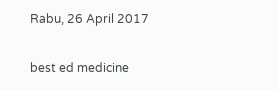Rabu, 26 April 2017

best ed medicine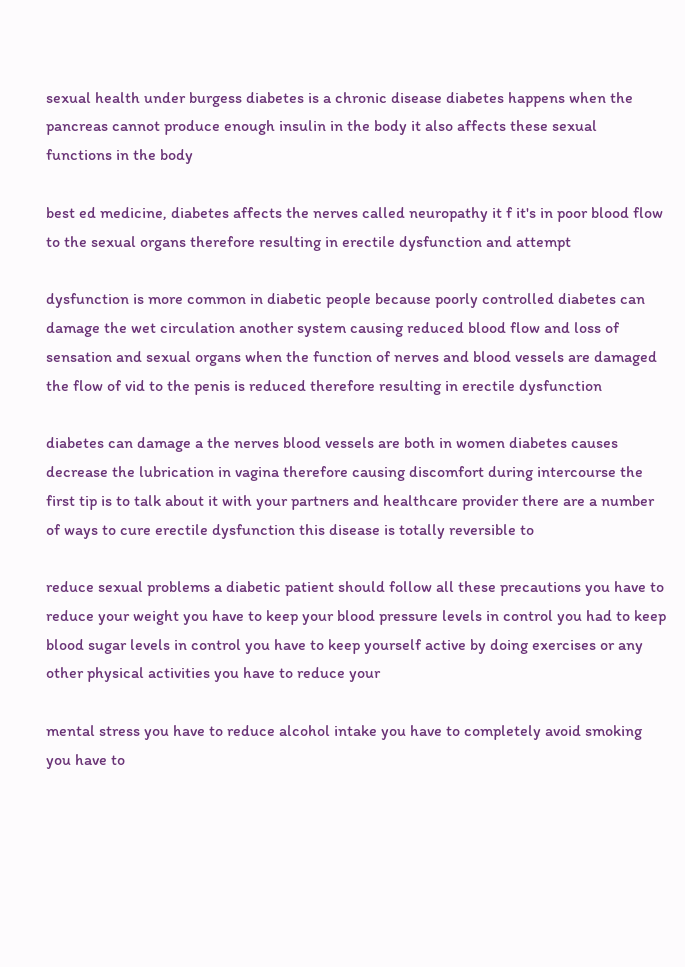sexual health under burgess diabetes is a chronic disease diabetes happens when the pancreas cannot produce enough insulin in the body it also affects these sexual functions in the body

best ed medicine, diabetes affects the nerves called neuropathy it f it's in poor blood flow to the sexual organs therefore resulting in erectile dysfunction and attempt

dysfunction is more common in diabetic people because poorly controlled diabetes can damage the wet circulation another system causing reduced blood flow and loss of sensation and sexual organs when the function of nerves and blood vessels are damaged the flow of vid to the penis is reduced therefore resulting in erectile dysfunction

diabetes can damage a the nerves blood vessels are both in women diabetes causes decrease the lubrication in vagina therefore causing discomfort during intercourse the first tip is to talk about it with your partners and healthcare provider there are a number of ways to cure erectile dysfunction this disease is totally reversible to

reduce sexual problems a diabetic patient should follow all these precautions you have to reduce your weight you have to keep your blood pressure levels in control you had to keep blood sugar levels in control you have to keep yourself active by doing exercises or any other physical activities you have to reduce your

mental stress you have to reduce alcohol intake you have to completely avoid smoking you have to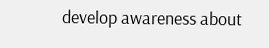develop awareness about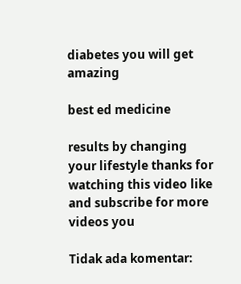diabetes you will get amazing

best ed medicine

results by changing your lifestyle thanks for watching this video like and subscribe for more videos you

Tidak ada komentar: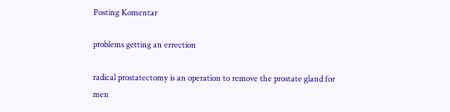Posting Komentar

problems getting an errection

radical prostatectomy is an operation to remove the prostate gland for men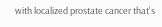with localized prostate cancer that's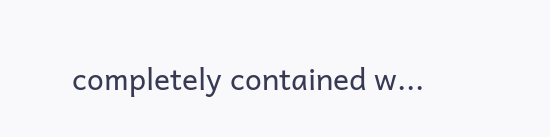completely contained w...